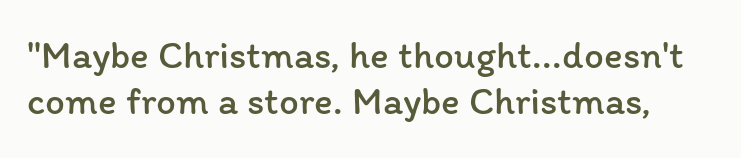"Maybe Christmas, he thought...doesn't come from a store. Maybe Christmas,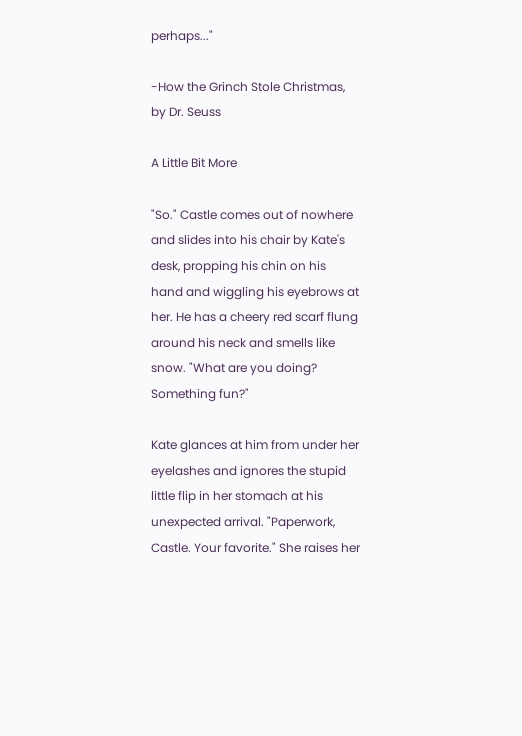perhaps..."

-How the Grinch Stole Christmas, by Dr. Seuss

A Little Bit More

"So." Castle comes out of nowhere and slides into his chair by Kate's desk, propping his chin on his hand and wiggling his eyebrows at her. He has a cheery red scarf flung around his neck and smells like snow. "What are you doing? Something fun?"

Kate glances at him from under her eyelashes and ignores the stupid little flip in her stomach at his unexpected arrival. "Paperwork, Castle. Your favorite." She raises her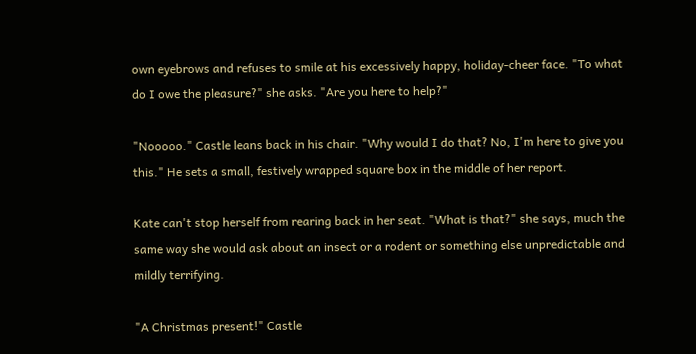own eyebrows and refuses to smile at his excessively happy, holiday-cheer face. "To what do I owe the pleasure?" she asks. "Are you here to help?"

"Nooooo." Castle leans back in his chair. "Why would I do that? No, I'm here to give you this." He sets a small, festively wrapped square box in the middle of her report.

Kate can't stop herself from rearing back in her seat. "What is that?" she says, much the same way she would ask about an insect or a rodent or something else unpredictable and mildly terrifying.

"A Christmas present!" Castle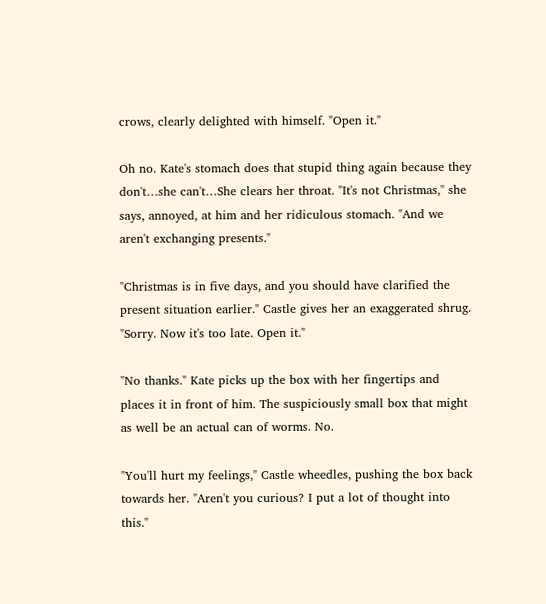crows, clearly delighted with himself. "Open it."

Oh no. Kate's stomach does that stupid thing again because they don't…she can't…She clears her throat. "It's not Christmas," she says, annoyed, at him and her ridiculous stomach. "And we aren't exchanging presents."

"Christmas is in five days, and you should have clarified the present situation earlier." Castle gives her an exaggerated shrug. "Sorry. Now it's too late. Open it."

"No thanks." Kate picks up the box with her fingertips and places it in front of him. The suspiciously small box that might as well be an actual can of worms. No.

"You'll hurt my feelings," Castle wheedles, pushing the box back towards her. "Aren't you curious? I put a lot of thought into this."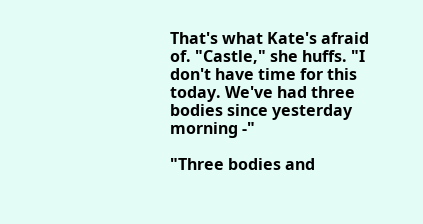That's what Kate's afraid of. "Castle," she huffs. "I don't have time for this today. We've had three bodies since yesterday morning -"

"Three bodies and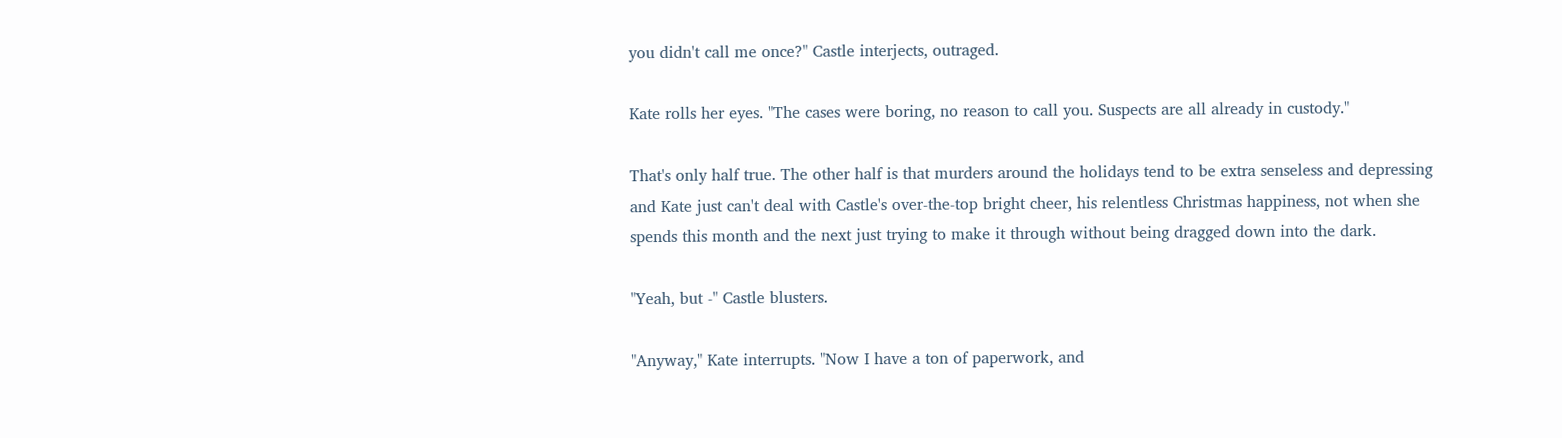you didn't call me once?" Castle interjects, outraged.

Kate rolls her eyes. "The cases were boring, no reason to call you. Suspects are all already in custody."

That's only half true. The other half is that murders around the holidays tend to be extra senseless and depressing and Kate just can't deal with Castle's over-the-top bright cheer, his relentless Christmas happiness, not when she spends this month and the next just trying to make it through without being dragged down into the dark.

"Yeah, but -" Castle blusters.

"Anyway," Kate interrupts. "Now I have a ton of paperwork, and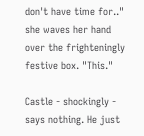don't have time for.." she waves her hand over the frighteningly festive box. "This."

Castle - shockingly - says nothing. He just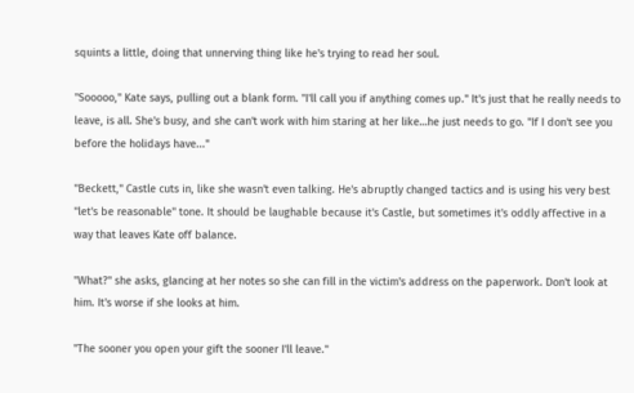squints a little, doing that unnerving thing like he's trying to read her soul.

"Sooooo," Kate says, pulling out a blank form. "I'll call you if anything comes up." It's just that he really needs to leave, is all. She's busy, and she can't work with him staring at her like…he just needs to go. "If I don't see you before the holidays have..."

"Beckett," Castle cuts in, like she wasn't even talking. He's abruptly changed tactics and is using his very best "let's be reasonable" tone. It should be laughable because it's Castle, but sometimes it's oddly affective in a way that leaves Kate off balance.

"What?" she asks, glancing at her notes so she can fill in the victim's address on the paperwork. Don't look at him. It's worse if she looks at him.

"The sooner you open your gift the sooner I'll leave."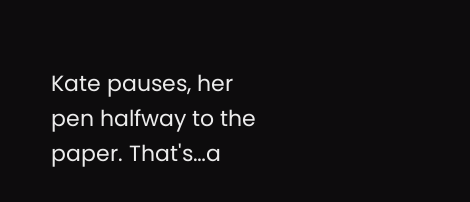Kate pauses, her pen halfway to the paper. That's…a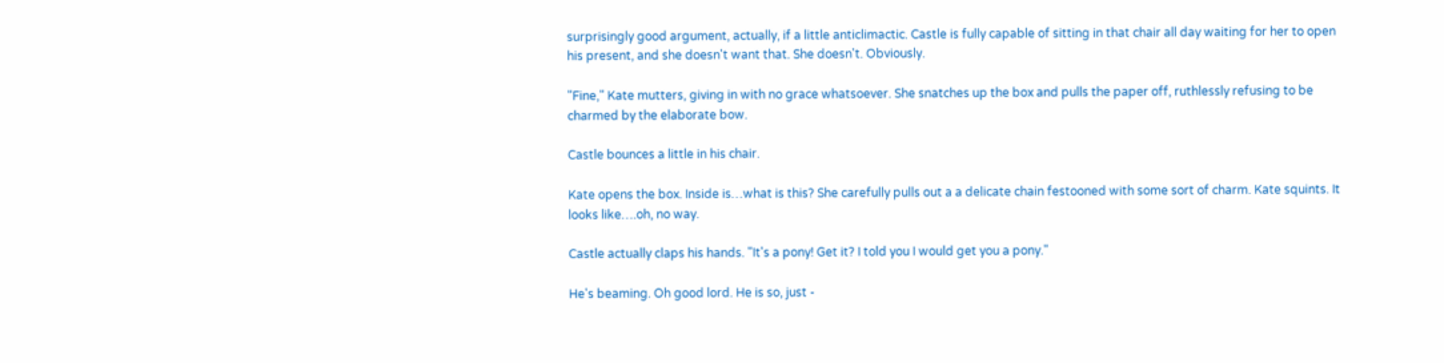surprisingly good argument, actually, if a little anticlimactic. Castle is fully capable of sitting in that chair all day waiting for her to open his present, and she doesn't want that. She doesn't. Obviously.

"Fine," Kate mutters, giving in with no grace whatsoever. She snatches up the box and pulls the paper off, ruthlessly refusing to be charmed by the elaborate bow.

Castle bounces a little in his chair.

Kate opens the box. Inside is…what is this? She carefully pulls out a a delicate chain festooned with some sort of charm. Kate squints. It looks like….oh, no way.

Castle actually claps his hands. "It's a pony! Get it? I told you I would get you a pony."

He's beaming. Oh good lord. He is so, just -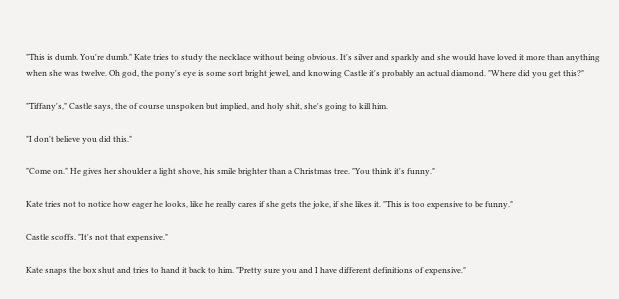"This is dumb. You're dumb." Kate tries to study the necklace without being obvious. It's silver and sparkly and she would have loved it more than anything when she was twelve. Oh god, the pony's eye is some sort bright jewel, and knowing Castle it's probably an actual diamond. "Where did you get this?"

"Tiffany's," Castle says, the of course unspoken but implied, and holy shit, she's going to kill him.

"I don't believe you did this."

"Come on." He gives her shoulder a light shove, his smile brighter than a Christmas tree. "You think it's funny."

Kate tries not to notice how eager he looks, like he really cares if she gets the joke, if she likes it. "This is too expensive to be funny."

Castle scoffs. "It's not that expensive."

Kate snaps the box shut and tries to hand it back to him. "Pretty sure you and I have different definitions of expensive."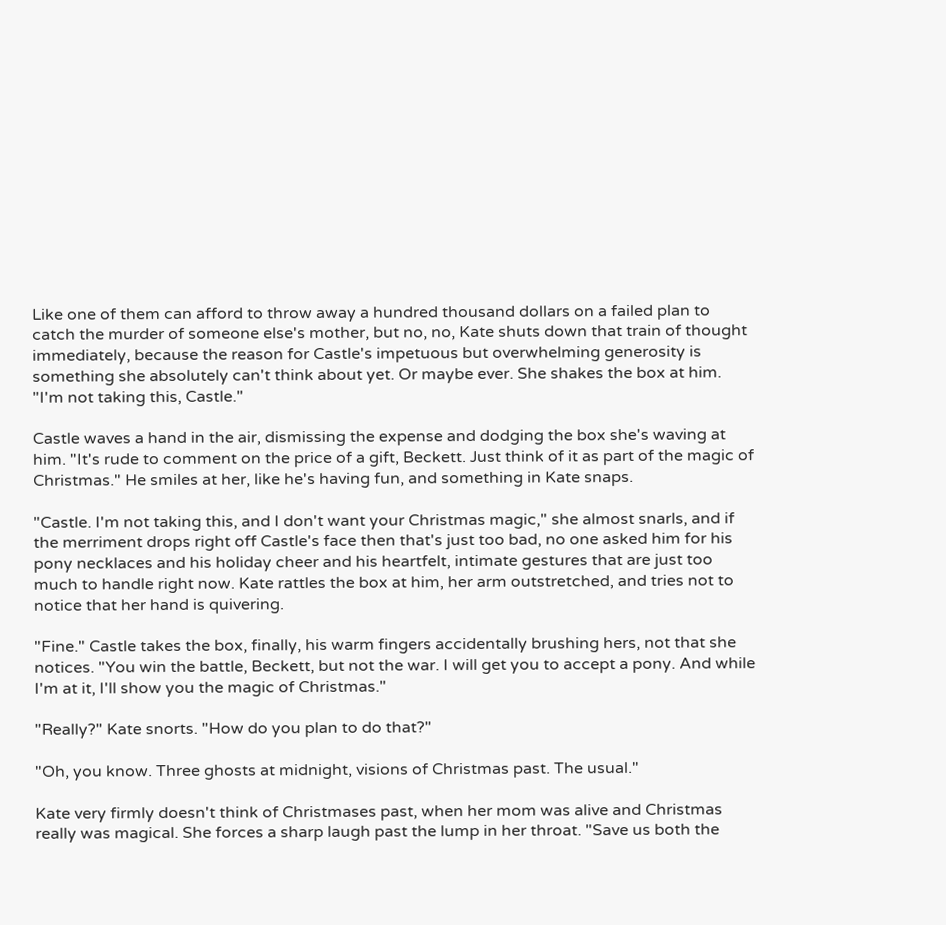Like one of them can afford to throw away a hundred thousand dollars on a failed plan to catch the murder of someone else's mother, but no, no, Kate shuts down that train of thought immediately, because the reason for Castle's impetuous but overwhelming generosity is something she absolutely can't think about yet. Or maybe ever. She shakes the box at him. "I'm not taking this, Castle."

Castle waves a hand in the air, dismissing the expense and dodging the box she's waving at him. "It's rude to comment on the price of a gift, Beckett. Just think of it as part of the magic of Christmas." He smiles at her, like he's having fun, and something in Kate snaps.

"Castle. I'm not taking this, and I don't want your Christmas magic," she almost snarls, and if the merriment drops right off Castle's face then that's just too bad, no one asked him for his pony necklaces and his holiday cheer and his heartfelt, intimate gestures that are just too much to handle right now. Kate rattles the box at him, her arm outstretched, and tries not to notice that her hand is quivering.

"Fine." Castle takes the box, finally, his warm fingers accidentally brushing hers, not that she notices. "You win the battle, Beckett, but not the war. I will get you to accept a pony. And while I'm at it, I'll show you the magic of Christmas."

"Really?" Kate snorts. "How do you plan to do that?"

"Oh, you know. Three ghosts at midnight, visions of Christmas past. The usual."

Kate very firmly doesn't think of Christmases past, when her mom was alive and Christmas really was magical. She forces a sharp laugh past the lump in her throat. "Save us both the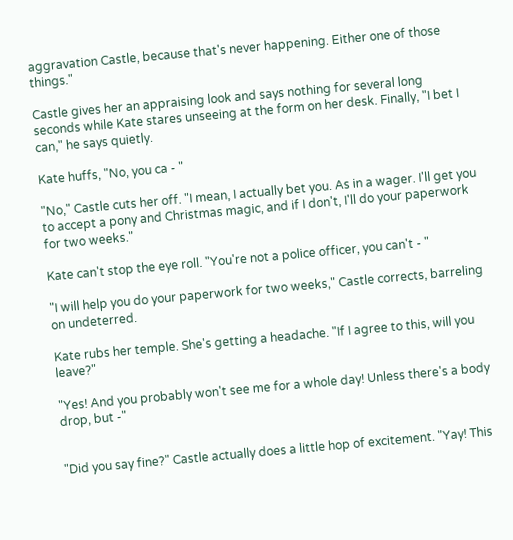aggravation Castle, because that's never happening. Either one of those things."

Castle gives her an appraising look and says nothing for several long seconds while Kate stares unseeing at the form on her desk. Finally, "I bet I can," he says quietly.

Kate huffs, "No, you ca - "

"No," Castle cuts her off. "I mean, I actually bet you. As in a wager. I'll get you to accept a pony and Christmas magic, and if I don't, I'll do your paperwork for two weeks."

Kate can't stop the eye roll. "You're not a police officer, you can't - "

"I will help you do your paperwork for two weeks," Castle corrects, barreling on undeterred.

Kate rubs her temple. She's getting a headache. "If I agree to this, will you leave?"

"Yes! And you probably won't see me for a whole day! Unless there's a body drop, but -"


"Did you say fine?" Castle actually does a little hop of excitement. "Yay! This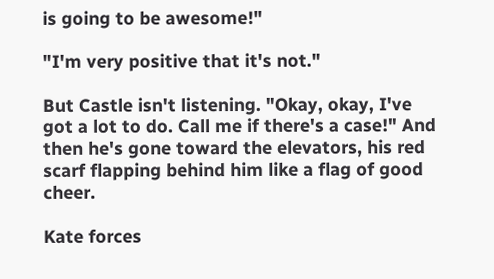is going to be awesome!"

"I'm very positive that it's not."

But Castle isn't listening. "Okay, okay, I've got a lot to do. Call me if there's a case!" And then he's gone toward the elevators, his red scarf flapping behind him like a flag of good cheer.

Kate forces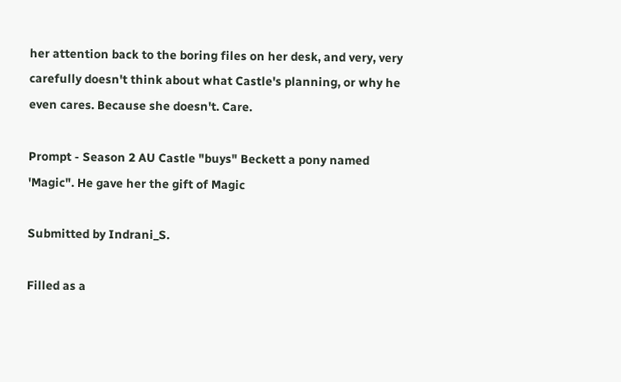her attention back to the boring files on her desk, and very, very carefully doesn't think about what Castle's planning, or why he even cares. Because she doesn't. Care.

Prompt - Season 2 AU Castle "buys" Beckett a pony named 'Magic". He gave her the gift of Magic

Submitted by Indrani_S.

Filled as a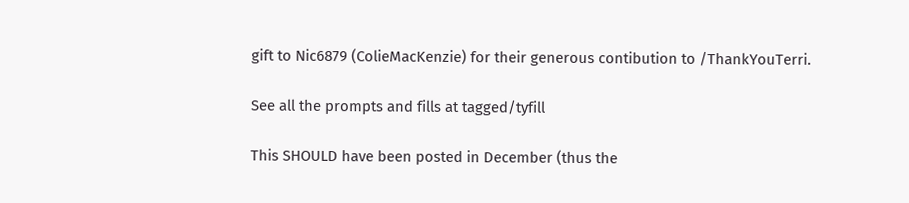gift to Nic6879 (ColieMacKenzie) for their generous contibution to /ThankYouTerri.

See all the prompts and fills at tagged/tyfill

This SHOULD have been posted in December (thus the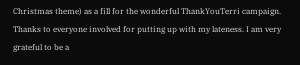Christmas theme) as a fill for the wonderful ThankYouTerri campaign. Thanks to everyone involved for putting up with my lateness. I am very grateful to be a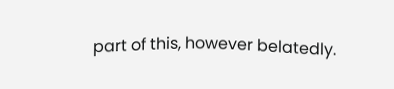part of this, however belatedly.